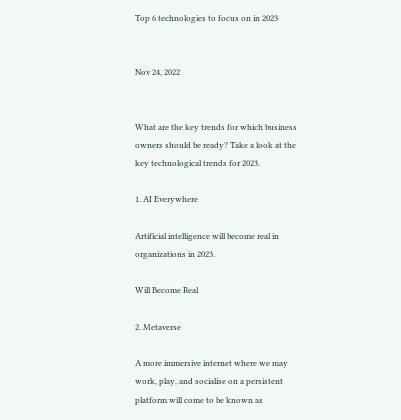Top 6 technologies to focus on in 2023


Nov 24, 2022


What are the key trends for which business owners should be ready? Take a look at the key technological trends for 2023.

1. AI Everywhere

Artificial intelligence will become real in organizations in 2023.

Will Become Real

2. Metaverse

A more immersive internet where we may work, play, and socialise on a persistent platform will come to be known as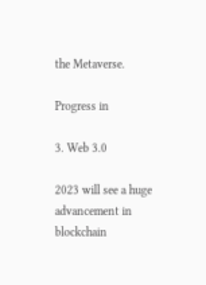the Metaverse.

Progress in

3. Web 3.0

2023 will see a huge advancement in blockchain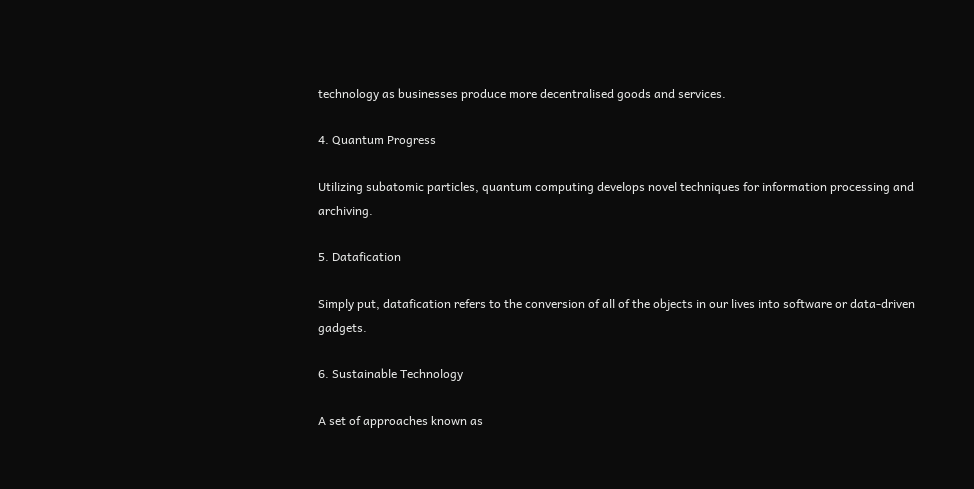technology as businesses produce more decentralised goods and services.

4. Quantum Progress

Utilizing subatomic particles, quantum computing develops novel techniques for information processing and archiving.

5. Datafication

Simply put, datafication refers to the conversion of all of the objects in our lives into software or data-driven gadgets.

6. Sustainable Technology

A set of approaches known as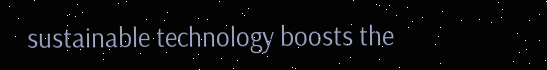sustainable technology boosts the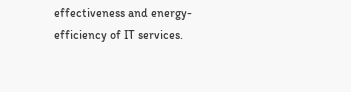effectiveness and energy-efficiency of IT services.